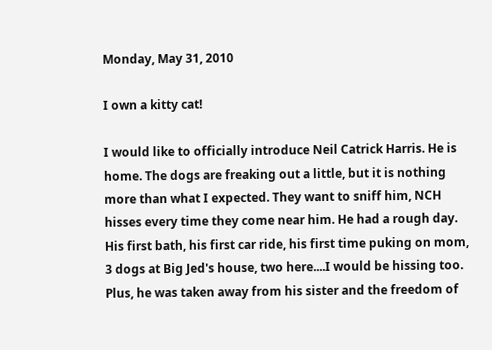Monday, May 31, 2010

I own a kitty cat!

I would like to officially introduce Neil Catrick Harris. He is home. The dogs are freaking out a little, but it is nothing more than what I expected. They want to sniff him, NCH hisses every time they come near him. He had a rough day. His first bath, his first car ride, his first time puking on mom, 3 dogs at Big Jed's house, two here....I would be hissing too. Plus, he was taken away from his sister and the freedom of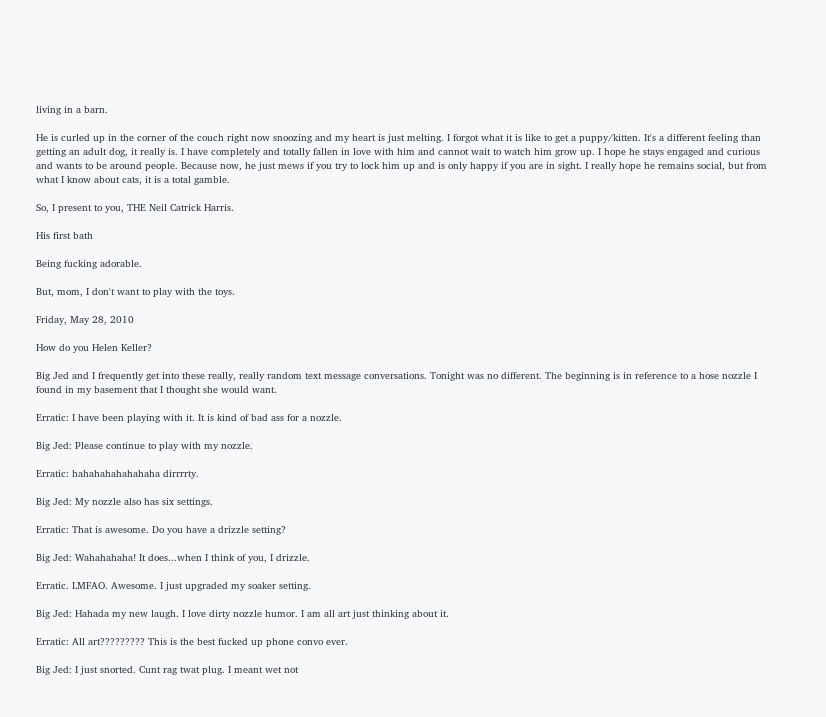living in a barn.

He is curled up in the corner of the couch right now snoozing and my heart is just melting. I forgot what it is like to get a puppy/kitten. It's a different feeling than getting an adult dog, it really is. I have completely and totally fallen in love with him and cannot wait to watch him grow up. I hope he stays engaged and curious and wants to be around people. Because now, he just mews if you try to lock him up and is only happy if you are in sight. I really hope he remains social, but from what I know about cats, it is a total gamble.

So, I present to you, THE Neil Catrick Harris.

His first bath

Being fucking adorable.

But, mom, I don't want to play with the toys.

Friday, May 28, 2010

How do you Helen Keller?

Big Jed and I frequently get into these really, really random text message conversations. Tonight was no different. The beginning is in reference to a hose nozzle I found in my basement that I thought she would want.

Erratic: I have been playing with it. It is kind of bad ass for a nozzle.

Big Jed: Please continue to play with my nozzle.

Erratic: hahahahahahahaha dirrrrty.

Big Jed: My nozzle also has six settings.

Erratic: That is awesome. Do you have a drizzle setting?

Big Jed: Wahahahaha! It does...when I think of you, I drizzle.

Erratic. LMFAO. Awesome. I just upgraded my soaker setting.

Big Jed: Hahada my new laugh. I love dirty nozzle humor. I am all art just thinking about it.

Erratic: All art????????? This is the best fucked up phone convo ever.

Big Jed: I just snorted. Cunt rag twat plug. I meant wet not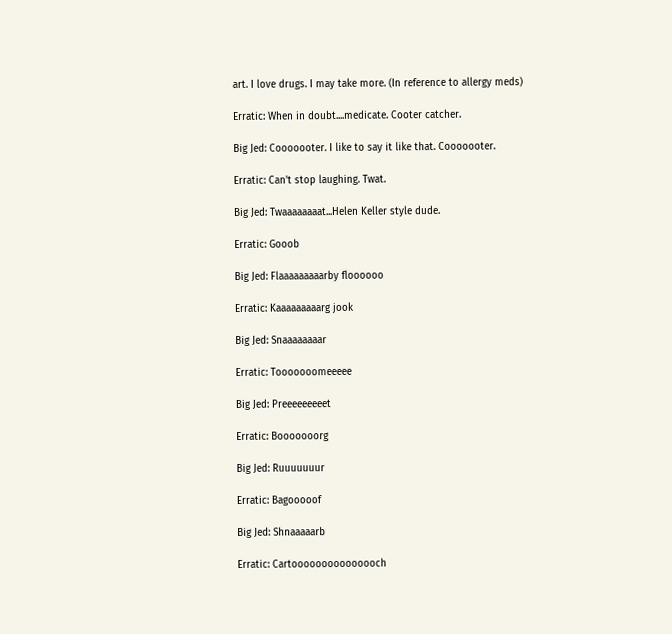art. I love drugs. I may take more. (In reference to allergy meds)

Erratic: When in doubt....medicate. Cooter catcher.

Big Jed: Cooooooter. I like to say it like that. Cooooooter.

Erratic: Can't stop laughing. Twat.

Big Jed: Twaaaaaaaat...Helen Keller style dude.

Erratic: Gooob

Big Jed: Flaaaaaaaaarby floooooo

Erratic: Kaaaaaaaaarg jook

Big Jed: Snaaaaaaaar

Erratic: Tooooooomeeeee

Big Jed: Preeeeeeeeet

Erratic: Booooooorg

Big Jed: Ruuuuuuur

Erratic: Bagooooof

Big Jed: Shnaaaaarb

Erratic: Cartooooooooooooooch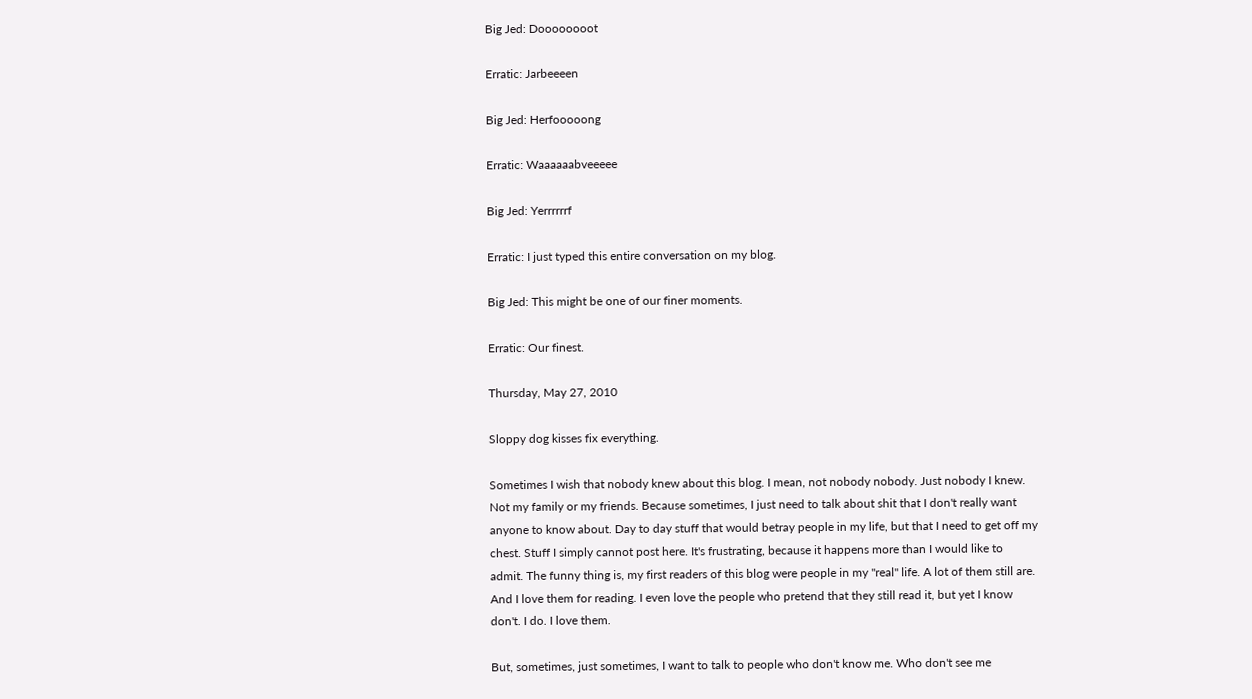Big Jed: Doooooooot

Erratic: Jarbeeeen

Big Jed: Herfooooong

Erratic: Waaaaaabveeeee

Big Jed: Yerrrrrrf

Erratic: I just typed this entire conversation on my blog.

Big Jed: This might be one of our finer moments.

Erratic: Our finest.

Thursday, May 27, 2010

Sloppy dog kisses fix everything.

Sometimes I wish that nobody knew about this blog. I mean, not nobody nobody. Just nobody I knew. Not my family or my friends. Because sometimes, I just need to talk about shit that I don't really want anyone to know about. Day to day stuff that would betray people in my life, but that I need to get off my chest. Stuff I simply cannot post here. It's frustrating, because it happens more than I would like to admit. The funny thing is, my first readers of this blog were people in my "real" life. A lot of them still are. And I love them for reading. I even love the people who pretend that they still read it, but yet I know don't. I do. I love them.

But, sometimes, just sometimes, I want to talk to people who don't know me. Who don't see me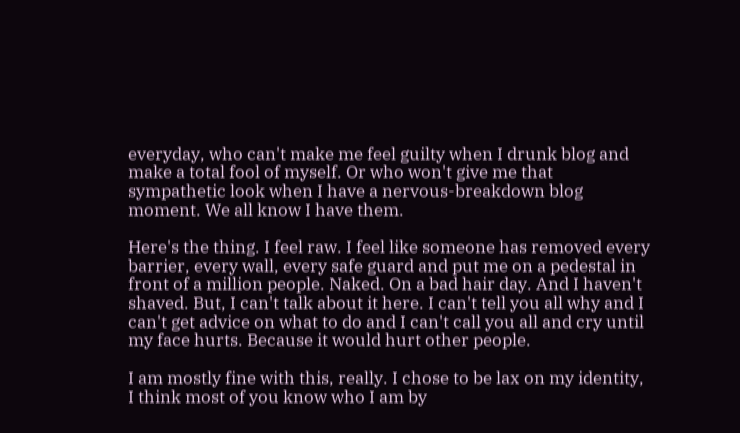everyday, who can't make me feel guilty when I drunk blog and make a total fool of myself. Or who won't give me that sympathetic look when I have a nervous-breakdown blog moment. We all know I have them.

Here's the thing. I feel raw. I feel like someone has removed every barrier, every wall, every safe guard and put me on a pedestal in front of a million people. Naked. On a bad hair day. And I haven't shaved. But, I can't talk about it here. I can't tell you all why and I can't get advice on what to do and I can't call you all and cry until my face hurts. Because it would hurt other people.

I am mostly fine with this, really. I chose to be lax on my identity, I think most of you know who I am by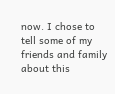now. I chose to tell some of my friends and family about this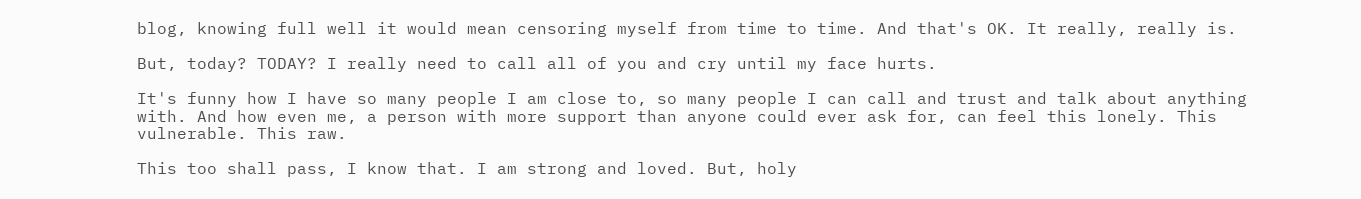blog, knowing full well it would mean censoring myself from time to time. And that's OK. It really, really is.

But, today? TODAY? I really need to call all of you and cry until my face hurts.

It's funny how I have so many people I am close to, so many people I can call and trust and talk about anything with. And how even me, a person with more support than anyone could ever ask for, can feel this lonely. This vulnerable. This raw.

This too shall pass, I know that. I am strong and loved. But, holy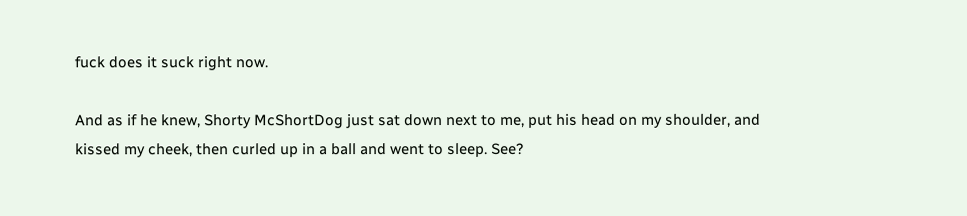fuck does it suck right now.

And as if he knew, Shorty McShortDog just sat down next to me, put his head on my shoulder, and kissed my cheek, then curled up in a ball and went to sleep. See?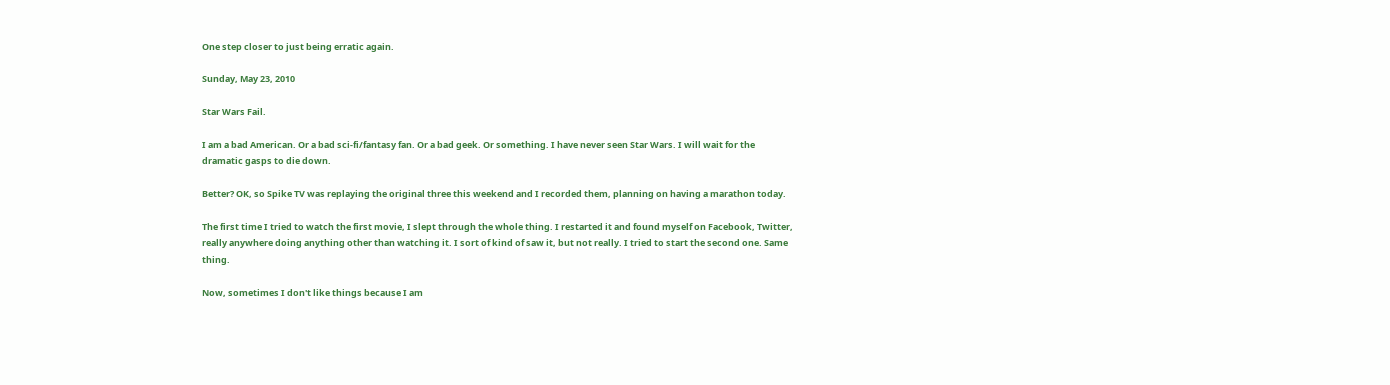One step closer to just being erratic again.

Sunday, May 23, 2010

Star Wars Fail.

I am a bad American. Or a bad sci-fi/fantasy fan. Or a bad geek. Or something. I have never seen Star Wars. I will wait for the dramatic gasps to die down.

Better? OK, so Spike TV was replaying the original three this weekend and I recorded them, planning on having a marathon today.

The first time I tried to watch the first movie, I slept through the whole thing. I restarted it and found myself on Facebook, Twitter, really anywhere doing anything other than watching it. I sort of kind of saw it, but not really. I tried to start the second one. Same thing.

Now, sometimes I don't like things because I am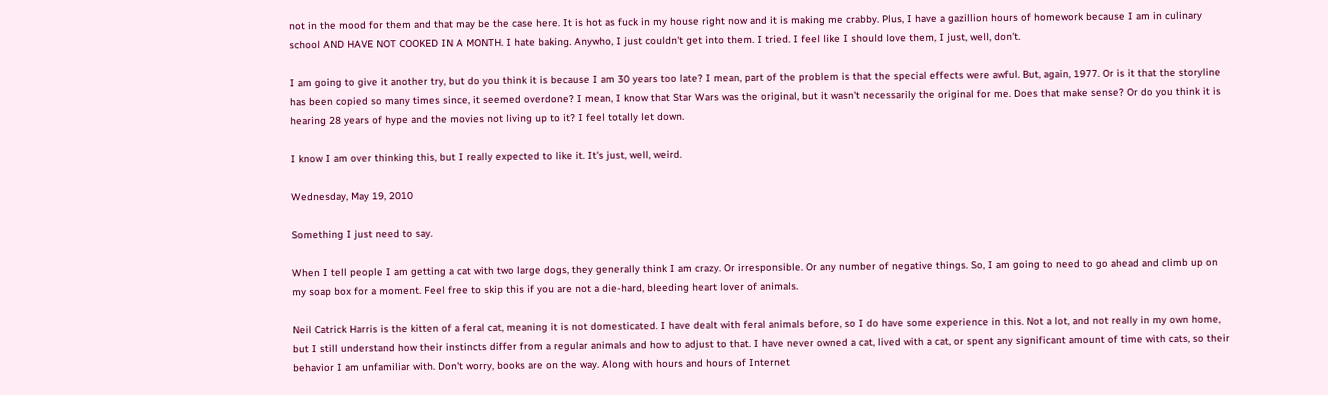not in the mood for them and that may be the case here. It is hot as fuck in my house right now and it is making me crabby. Plus, I have a gazillion hours of homework because I am in culinary school AND HAVE NOT COOKED IN A MONTH. I hate baking. Anywho, I just couldn't get into them. I tried. I feel like I should love them, I just, well, don't.

I am going to give it another try, but do you think it is because I am 30 years too late? I mean, part of the problem is that the special effects were awful. But, again, 1977. Or is it that the storyline has been copied so many times since, it seemed overdone? I mean, I know that Star Wars was the original, but it wasn't necessarily the original for me. Does that make sense? Or do you think it is hearing 28 years of hype and the movies not living up to it? I feel totally let down.

I know I am over thinking this, but I really expected to like it. It's just, well, weird.

Wednesday, May 19, 2010

Something I just need to say.

When I tell people I am getting a cat with two large dogs, they generally think I am crazy. Or irresponsible. Or any number of negative things. So, I am going to need to go ahead and climb up on my soap box for a moment. Feel free to skip this if you are not a die-hard, bleeding heart lover of animals.

Neil Catrick Harris is the kitten of a feral cat, meaning it is not domesticated. I have dealt with feral animals before, so I do have some experience in this. Not a lot, and not really in my own home, but I still understand how their instincts differ from a regular animals and how to adjust to that. I have never owned a cat, lived with a cat, or spent any significant amount of time with cats, so their behavior I am unfamiliar with. Don't worry, books are on the way. Along with hours and hours of Internet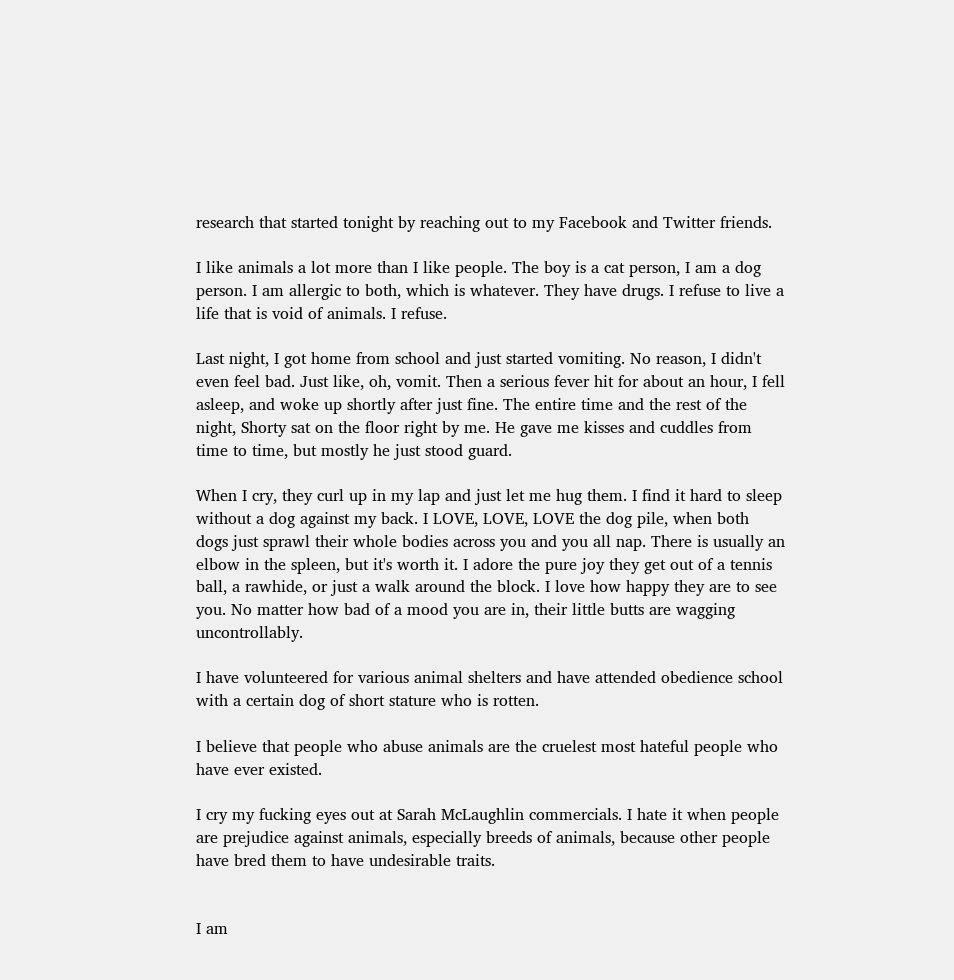research that started tonight by reaching out to my Facebook and Twitter friends.

I like animals a lot more than I like people. The boy is a cat person, I am a dog person. I am allergic to both, which is whatever. They have drugs. I refuse to live a life that is void of animals. I refuse.

Last night, I got home from school and just started vomiting. No reason, I didn't even feel bad. Just like, oh, vomit. Then a serious fever hit for about an hour, I fell asleep, and woke up shortly after just fine. The entire time and the rest of the night, Shorty sat on the floor right by me. He gave me kisses and cuddles from time to time, but mostly he just stood guard.

When I cry, they curl up in my lap and just let me hug them. I find it hard to sleep without a dog against my back. I LOVE, LOVE, LOVE the dog pile, when both dogs just sprawl their whole bodies across you and you all nap. There is usually an elbow in the spleen, but it's worth it. I adore the pure joy they get out of a tennis ball, a rawhide, or just a walk around the block. I love how happy they are to see you. No matter how bad of a mood you are in, their little butts are wagging uncontrollably.

I have volunteered for various animal shelters and have attended obedience school with a certain dog of short stature who is rotten.

I believe that people who abuse animals are the cruelest most hateful people who have ever existed.

I cry my fucking eyes out at Sarah McLaughlin commercials. I hate it when people are prejudice against animals, especially breeds of animals, because other people have bred them to have undesirable traits.


I am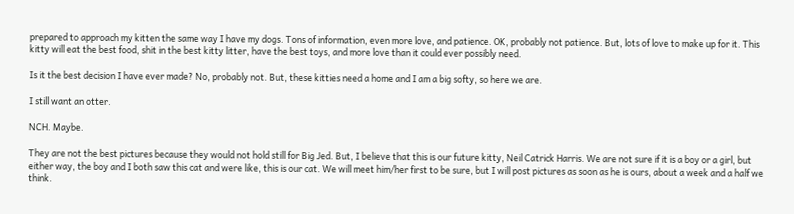prepared to approach my kitten the same way I have my dogs. Tons of information, even more love, and patience. OK, probably not patience. But, lots of love to make up for it. This kitty will eat the best food, shit in the best kitty litter, have the best toys, and more love than it could ever possibly need.

Is it the best decision I have ever made? No, probably not. But, these kitties need a home and I am a big softy, so here we are.

I still want an otter.

NCH. Maybe.

They are not the best pictures because they would not hold still for Big Jed. But, I believe that this is our future kitty, Neil Catrick Harris. We are not sure if it is a boy or a girl, but either way, the boy and I both saw this cat and were like, this is our cat. We will meet him/her first to be sure, but I will post pictures as soon as he is ours, about a week and a half we think.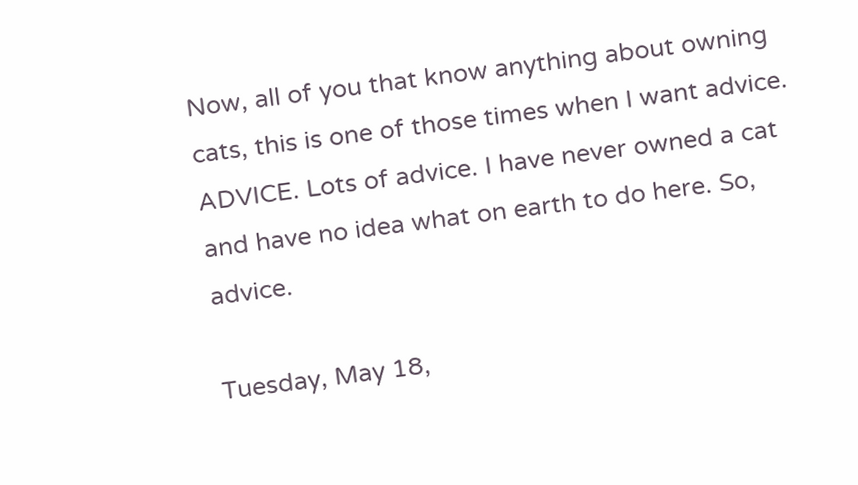Now, all of you that know anything about owning cats, this is one of those times when I want advice. ADVICE. Lots of advice. I have never owned a cat and have no idea what on earth to do here. So, advice.

Tuesday, May 18,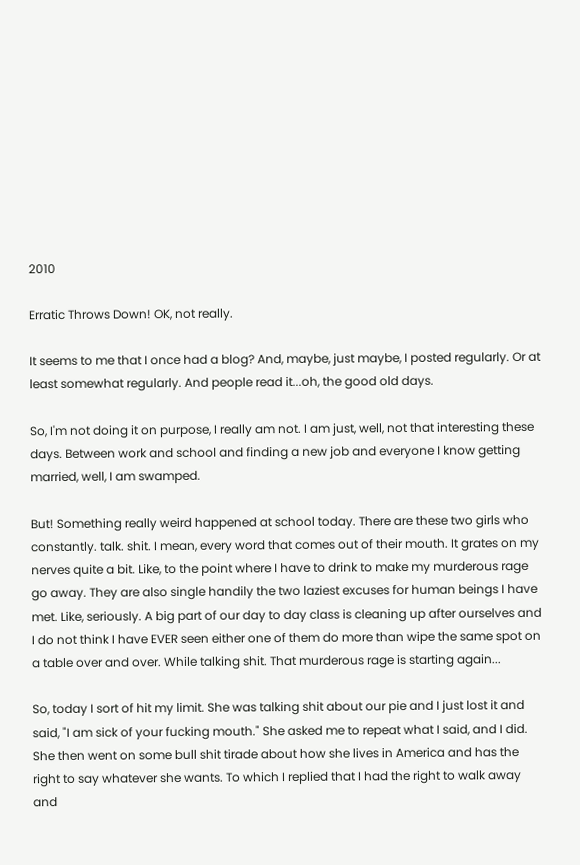2010

Erratic Throws Down! OK, not really.

It seems to me that I once had a blog? And, maybe, just maybe, I posted regularly. Or at least somewhat regularly. And people read it...oh, the good old days.

So, I'm not doing it on purpose, I really am not. I am just, well, not that interesting these days. Between work and school and finding a new job and everyone I know getting married, well, I am swamped.

But! Something really weird happened at school today. There are these two girls who constantly. talk. shit. I mean, every word that comes out of their mouth. It grates on my nerves quite a bit. Like, to the point where I have to drink to make my murderous rage go away. They are also single handily the two laziest excuses for human beings I have met. Like, seriously. A big part of our day to day class is cleaning up after ourselves and I do not think I have EVER seen either one of them do more than wipe the same spot on a table over and over. While talking shit. That murderous rage is starting again...

So, today I sort of hit my limit. She was talking shit about our pie and I just lost it and said, "I am sick of your fucking mouth." She asked me to repeat what I said, and I did. She then went on some bull shit tirade about how she lives in America and has the right to say whatever she wants. To which I replied that I had the right to walk away and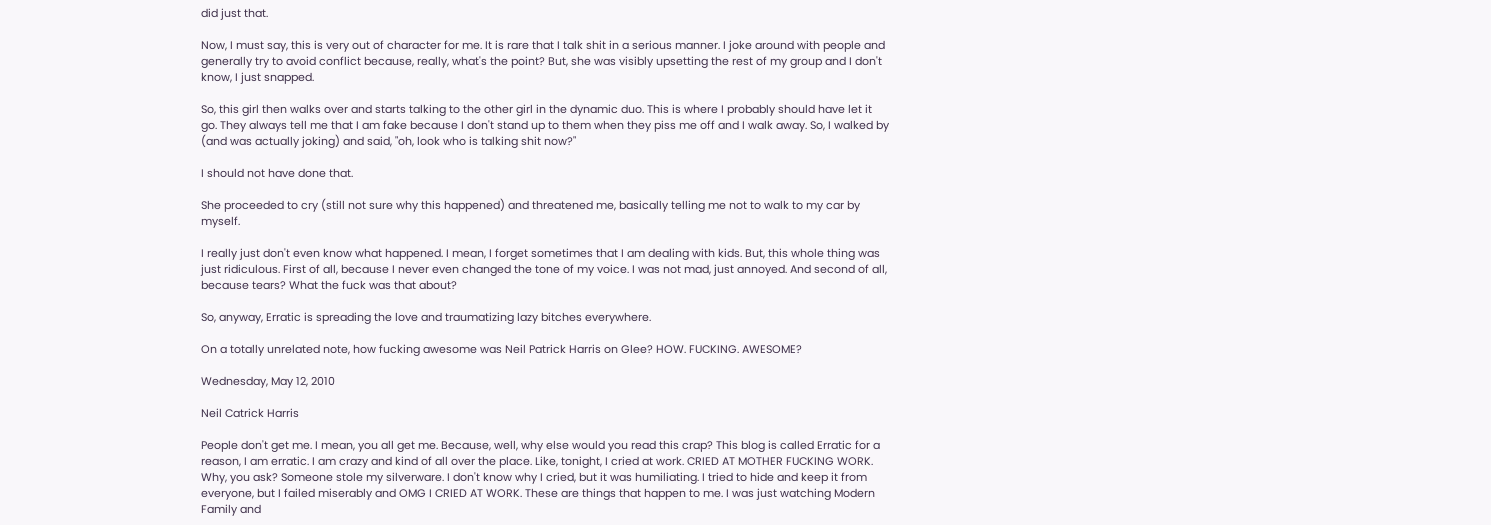did just that.

Now, I must say, this is very out of character for me. It is rare that I talk shit in a serious manner. I joke around with people and generally try to avoid conflict because, really, what's the point? But, she was visibly upsetting the rest of my group and I don't know, I just snapped.

So, this girl then walks over and starts talking to the other girl in the dynamic duo. This is where I probably should have let it go. They always tell me that I am fake because I don't stand up to them when they piss me off and I walk away. So, I walked by (and was actually joking) and said, "oh, look who is talking shit now?"

I should not have done that.

She proceeded to cry (still not sure why this happened) and threatened me, basically telling me not to walk to my car by myself.

I really just don't even know what happened. I mean, I forget sometimes that I am dealing with kids. But, this whole thing was just ridiculous. First of all, because I never even changed the tone of my voice. I was not mad, just annoyed. And second of all, because tears? What the fuck was that about?

So, anyway, Erratic is spreading the love and traumatizing lazy bitches everywhere.

On a totally unrelated note, how fucking awesome was Neil Patrick Harris on Glee? HOW. FUCKING. AWESOME?

Wednesday, May 12, 2010

Neil Catrick Harris

People don't get me. I mean, you all get me. Because, well, why else would you read this crap? This blog is called Erratic for a reason, I am erratic. I am crazy and kind of all over the place. Like, tonight, I cried at work. CRIED AT MOTHER FUCKING WORK. Why, you ask? Someone stole my silverware. I don't know why I cried, but it was humiliating. I tried to hide and keep it from everyone, but I failed miserably and OMG I CRIED AT WORK. These are things that happen to me. I was just watching Modern Family and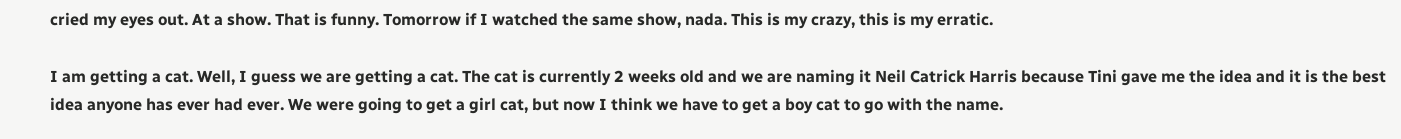cried my eyes out. At a show. That is funny. Tomorrow if I watched the same show, nada. This is my crazy, this is my erratic.

I am getting a cat. Well, I guess we are getting a cat. The cat is currently 2 weeks old and we are naming it Neil Catrick Harris because Tini gave me the idea and it is the best idea anyone has ever had ever. We were going to get a girl cat, but now I think we have to get a boy cat to go with the name.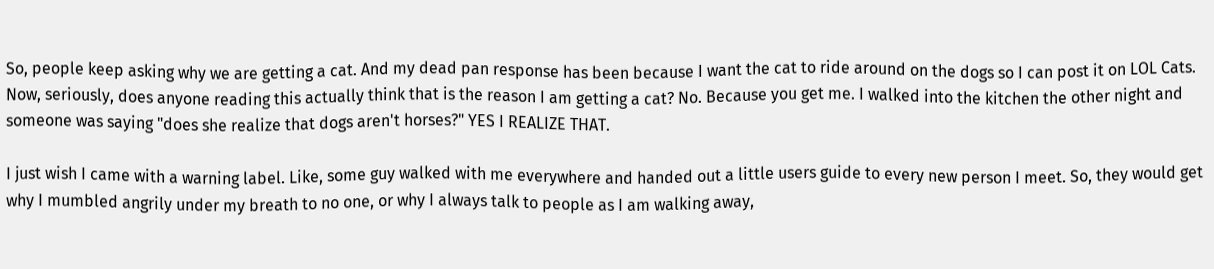So, people keep asking why we are getting a cat. And my dead pan response has been because I want the cat to ride around on the dogs so I can post it on LOL Cats. Now, seriously, does anyone reading this actually think that is the reason I am getting a cat? No. Because you get me. I walked into the kitchen the other night and someone was saying "does she realize that dogs aren't horses?" YES I REALIZE THAT.

I just wish I came with a warning label. Like, some guy walked with me everywhere and handed out a little users guide to every new person I meet. So, they would get why I mumbled angrily under my breath to no one, or why I always talk to people as I am walking away,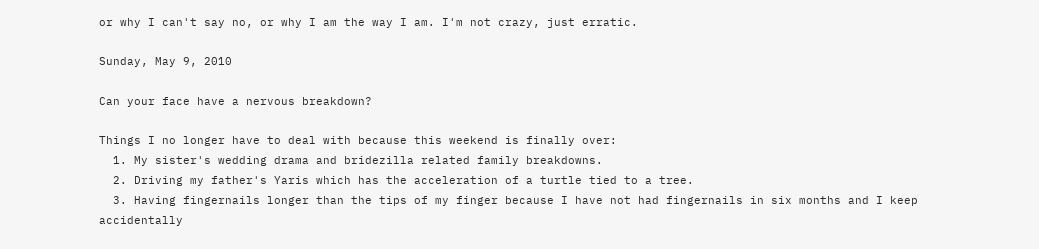or why I can't say no, or why I am the way I am. I'm not crazy, just erratic.

Sunday, May 9, 2010

Can your face have a nervous breakdown?

Things I no longer have to deal with because this weekend is finally over:
  1. My sister's wedding drama and bridezilla related family breakdowns.
  2. Driving my father's Yaris which has the acceleration of a turtle tied to a tree.
  3. Having fingernails longer than the tips of my finger because I have not had fingernails in six months and I keep accidentally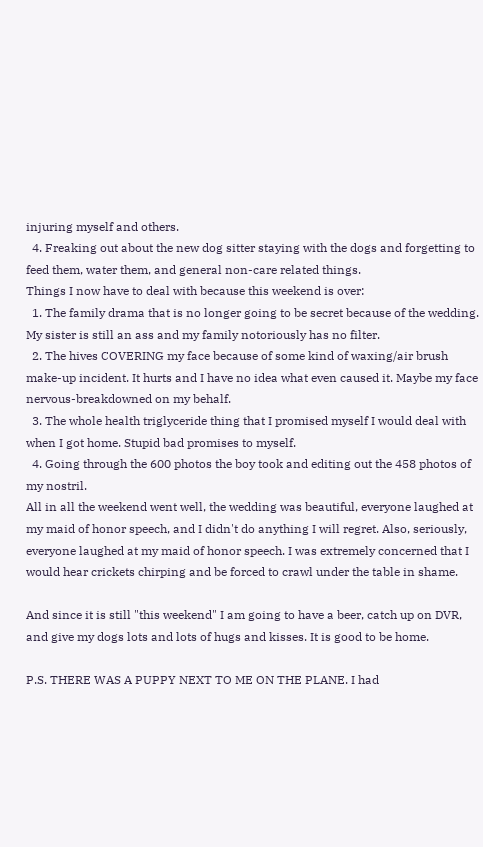injuring myself and others.
  4. Freaking out about the new dog sitter staying with the dogs and forgetting to feed them, water them, and general non-care related things.
Things I now have to deal with because this weekend is over:
  1. The family drama that is no longer going to be secret because of the wedding. My sister is still an ass and my family notoriously has no filter.
  2. The hives COVERING my face because of some kind of waxing/air brush make-up incident. It hurts and I have no idea what even caused it. Maybe my face nervous-breakdowned on my behalf.
  3. The whole health triglyceride thing that I promised myself I would deal with when I got home. Stupid bad promises to myself.
  4. Going through the 600 photos the boy took and editing out the 458 photos of my nostril.
All in all the weekend went well, the wedding was beautiful, everyone laughed at my maid of honor speech, and I didn't do anything I will regret. Also, seriously, everyone laughed at my maid of honor speech. I was extremely concerned that I would hear crickets chirping and be forced to crawl under the table in shame.

And since it is still "this weekend" I am going to have a beer, catch up on DVR, and give my dogs lots and lots of hugs and kisses. It is good to be home.

P.S. THERE WAS A PUPPY NEXT TO ME ON THE PLANE. I had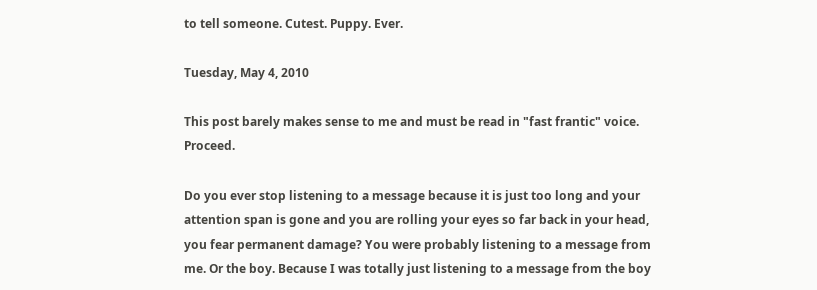to tell someone. Cutest. Puppy. Ever.

Tuesday, May 4, 2010

This post barely makes sense to me and must be read in "fast frantic" voice. Proceed.

Do you ever stop listening to a message because it is just too long and your attention span is gone and you are rolling your eyes so far back in your head, you fear permanent damage? You were probably listening to a message from me. Or the boy. Because I was totally just listening to a message from the boy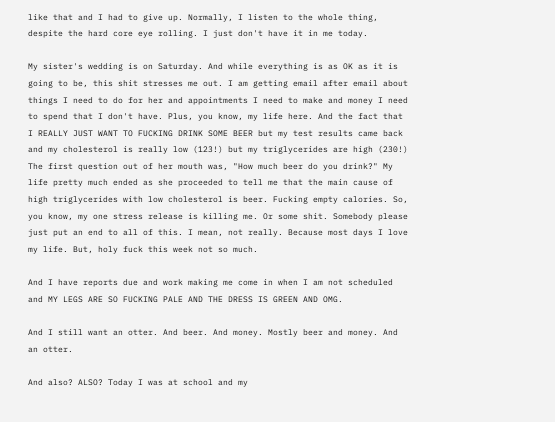like that and I had to give up. Normally, I listen to the whole thing, despite the hard core eye rolling. I just don't have it in me today.

My sister's wedding is on Saturday. And while everything is as OK as it is going to be, this shit stresses me out. I am getting email after email about things I need to do for her and appointments I need to make and money I need to spend that I don't have. Plus, you know, my life here. And the fact that I REALLY JUST WANT TO FUCKING DRINK SOME BEER but my test results came back and my cholesterol is really low (123!) but my triglycerides are high (230!) The first question out of her mouth was, "How much beer do you drink?" My life pretty much ended as she proceeded to tell me that the main cause of high triglycerides with low cholesterol is beer. Fucking empty calories. So, you know, my one stress release is killing me. Or some shit. Somebody please just put an end to all of this. I mean, not really. Because most days I love my life. But, holy fuck this week not so much.

And I have reports due and work making me come in when I am not scheduled and MY LEGS ARE SO FUCKING PALE AND THE DRESS IS GREEN AND OMG.

And I still want an otter. And beer. And money. Mostly beer and money. And an otter.

And also? ALSO? Today I was at school and my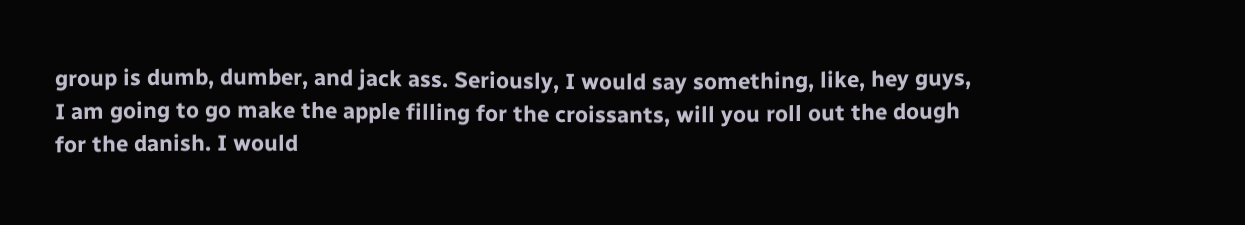group is dumb, dumber, and jack ass. Seriously, I would say something, like, hey guys, I am going to go make the apple filling for the croissants, will you roll out the dough for the danish. I would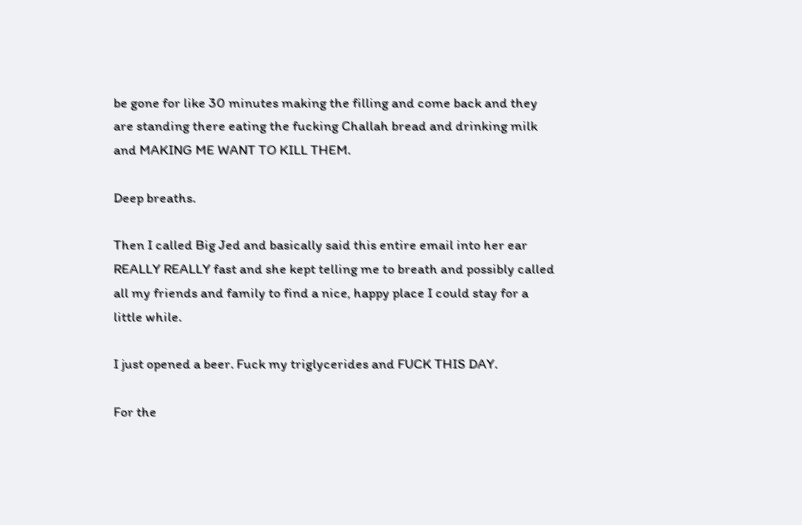be gone for like 30 minutes making the filling and come back and they are standing there eating the fucking Challah bread and drinking milk and MAKING ME WANT TO KILL THEM.

Deep breaths.

Then I called Big Jed and basically said this entire email into her ear REALLY REALLY fast and she kept telling me to breath and possibly called all my friends and family to find a nice, happy place I could stay for a little while.

I just opened a beer. Fuck my triglycerides and FUCK THIS DAY.

For the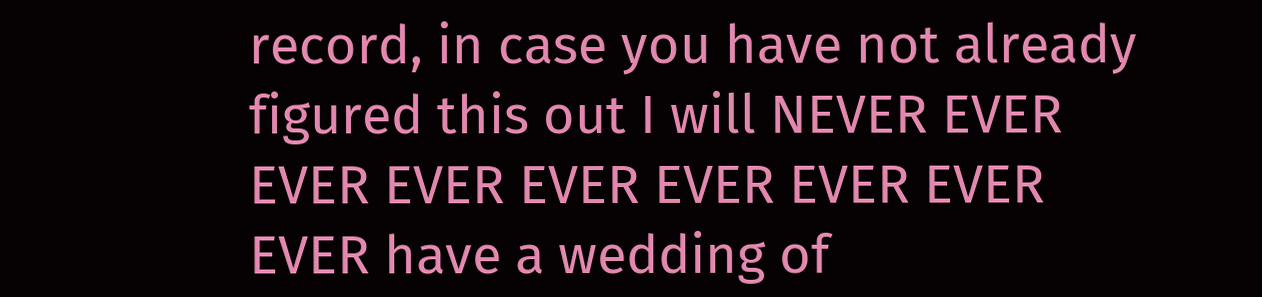record, in case you have not already figured this out I will NEVER EVER EVER EVER EVER EVER EVER EVER EVER have a wedding of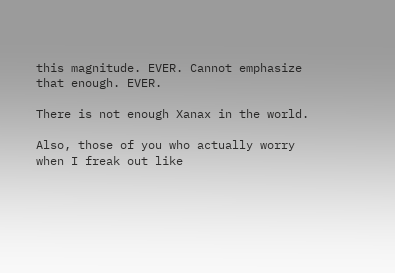this magnitude. EVER. Cannot emphasize that enough. EVER.

There is not enough Xanax in the world.

Also, those of you who actually worry when I freak out like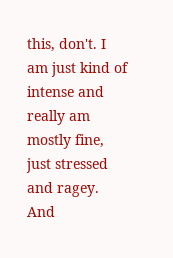this, don't. I am just kind of intense and really am mostly fine, just stressed and ragey. And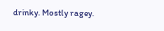drinky. Mostly ragey.